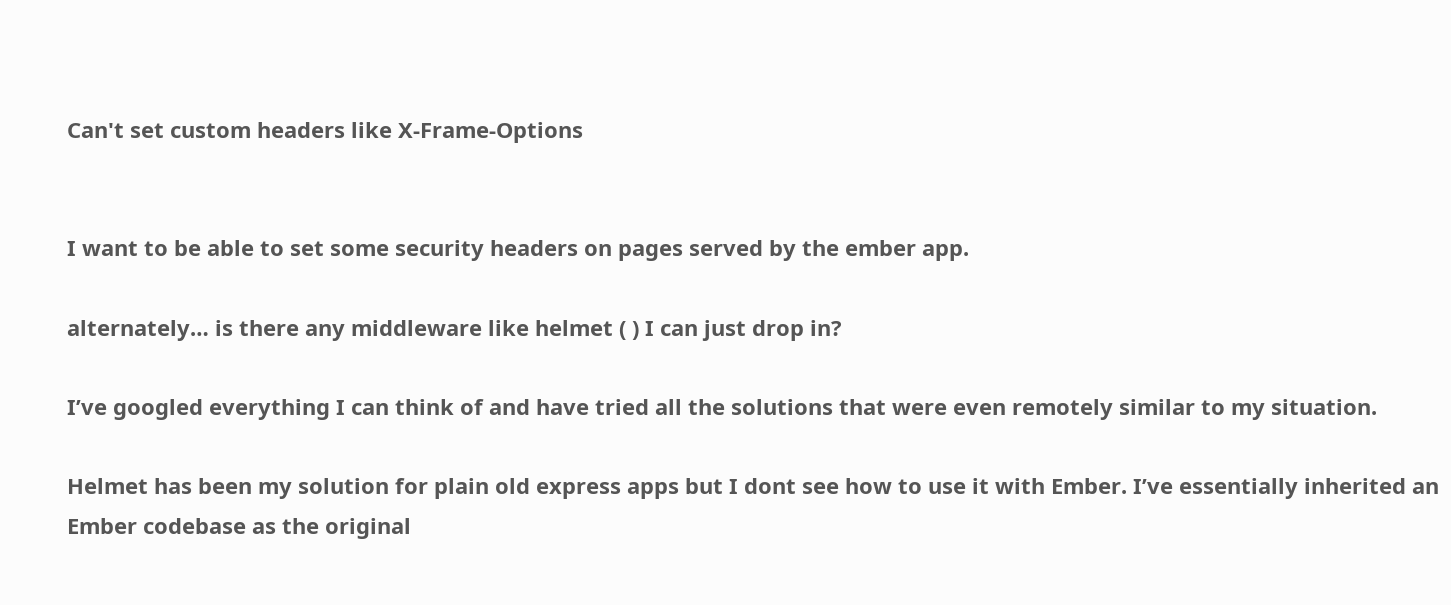Can't set custom headers like X-Frame-Options


I want to be able to set some security headers on pages served by the ember app.

alternately… is there any middleware like helmet ( ) I can just drop in?

I’ve googled everything I can think of and have tried all the solutions that were even remotely similar to my situation.

Helmet has been my solution for plain old express apps but I dont see how to use it with Ember. I’ve essentially inherited an Ember codebase as the original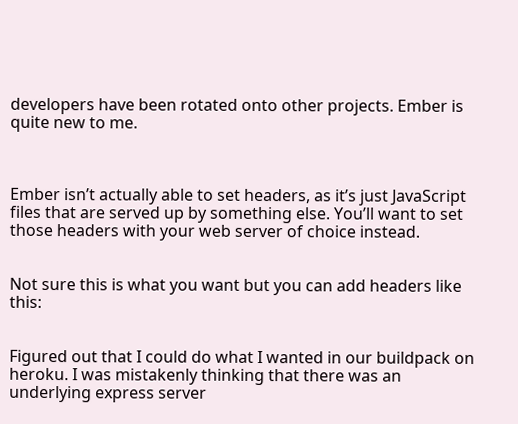developers have been rotated onto other projects. Ember is quite new to me.



Ember isn’t actually able to set headers, as it’s just JavaScript files that are served up by something else. You’ll want to set those headers with your web server of choice instead.


Not sure this is what you want but you can add headers like this:


Figured out that I could do what I wanted in our buildpack on heroku. I was mistakenly thinking that there was an underlying express server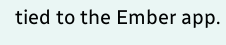tied to the Ember app.